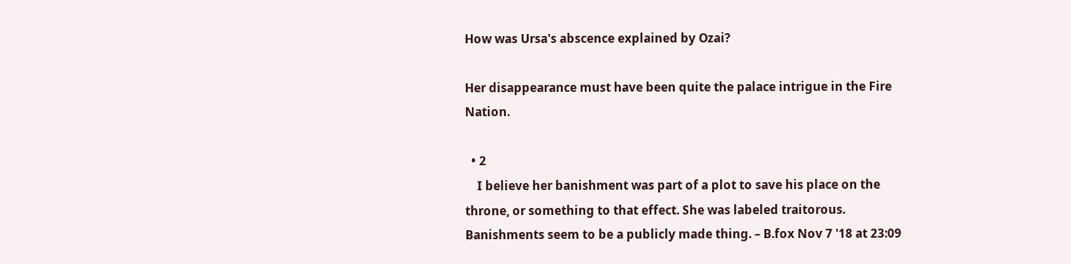How was Ursa's abscence explained by Ozai?

Her disappearance must have been quite the palace intrigue in the Fire Nation.

  • 2
    I believe her banishment was part of a plot to save his place on the throne, or something to that effect. She was labeled traitorous. Banishments seem to be a publicly made thing. – B.fox Nov 7 '18 at 23:09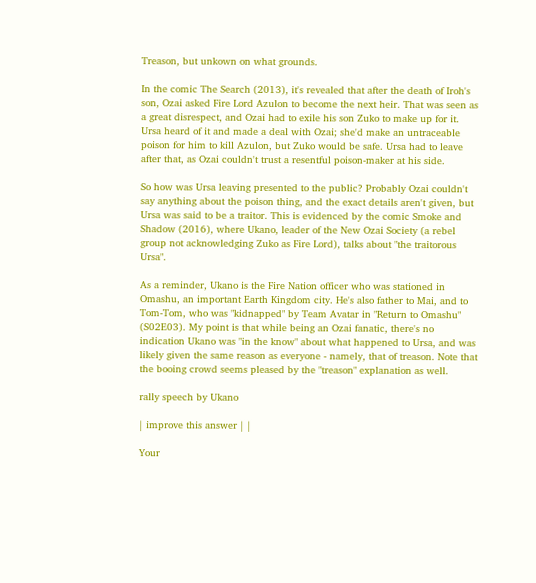Treason, but unkown on what grounds.

In the comic The Search (2013), it's revealed that after the death of Iroh's son, Ozai asked Fire Lord Azulon to become the next heir. That was seen as a great disrespect, and Ozai had to exile his son Zuko to make up for it. Ursa heard of it and made a deal with Ozai; she'd make an untraceable poison for him to kill Azulon, but Zuko would be safe. Ursa had to leave after that, as Ozai couldn't trust a resentful poison-maker at his side.

So how was Ursa leaving presented to the public? Probably Ozai couldn't say anything about the poison thing, and the exact details aren't given, but Ursa was said to be a traitor. This is evidenced by the comic Smoke and Shadow (2016), where Ukano, leader of the New Ozai Society (a rebel group not acknowledging Zuko as Fire Lord), talks about "the traitorous Ursa".

As a reminder, Ukano is the Fire Nation officer who was stationed in Omashu, an important Earth Kingdom city. He's also father to Mai, and to Tom-Tom, who was "kidnapped" by Team Avatar in "Return to Omashu" (S02E03). My point is that while being an Ozai fanatic, there's no indication Ukano was "in the know" about what happened to Ursa, and was likely given the same reason as everyone - namely, that of treason. Note that the booing crowd seems pleased by the "treason" explanation as well.

rally speech by Ukano

| improve this answer | |

Your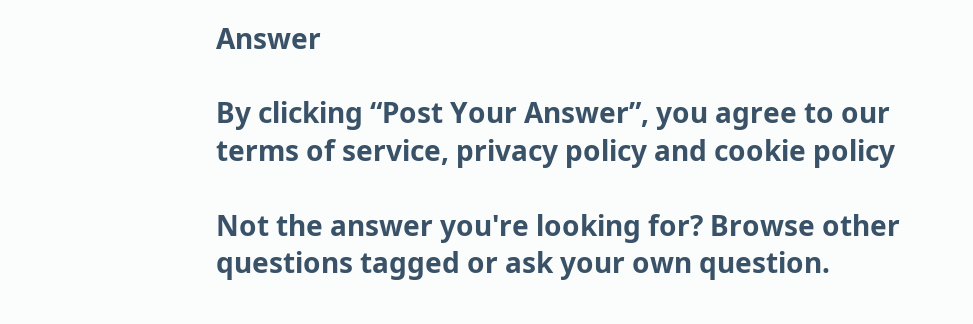Answer

By clicking “Post Your Answer”, you agree to our terms of service, privacy policy and cookie policy

Not the answer you're looking for? Browse other questions tagged or ask your own question.